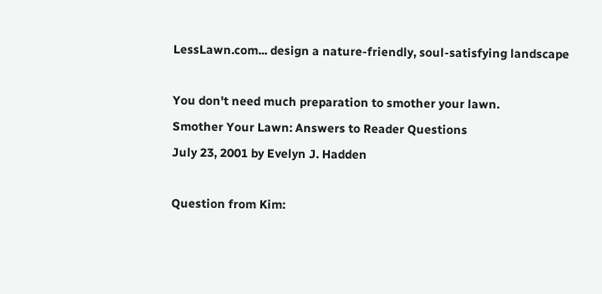LessLawn.com... design a nature-friendly, soul-satisfying landscape

You don't need much preparation to smother your lawn.
Smother Your Lawn: Answers to Reader Questions
July 23, 2001 by Evelyn J. Hadden

Question from Kim: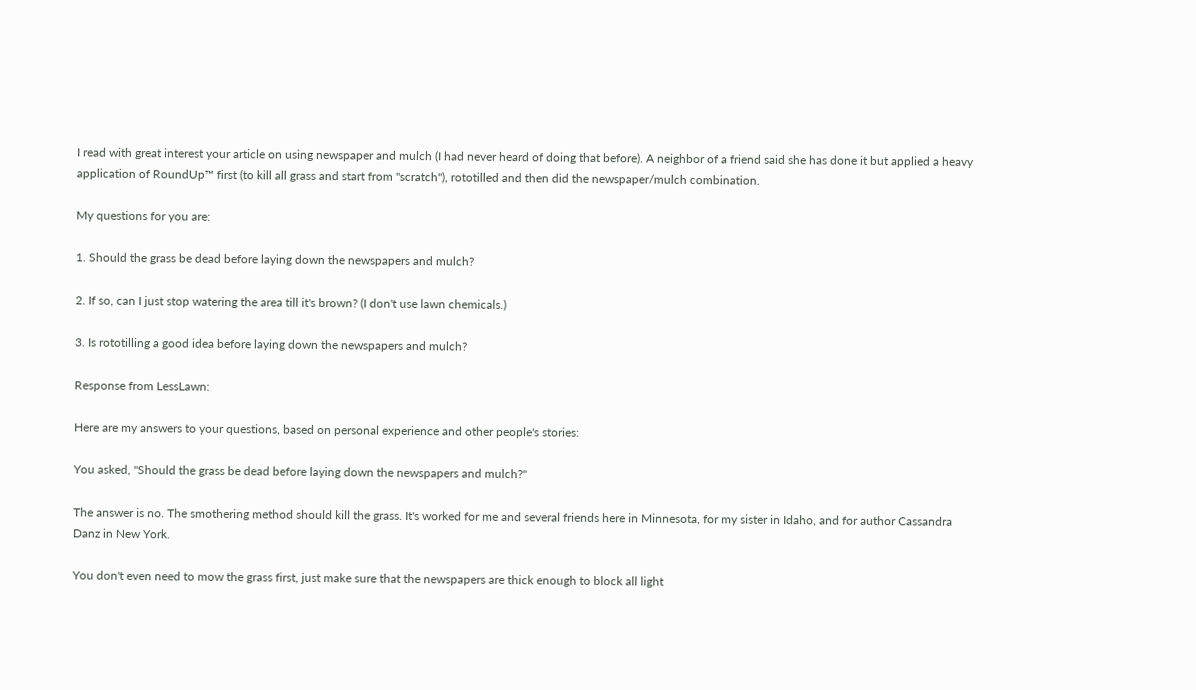I read with great interest your article on using newspaper and mulch (I had never heard of doing that before). A neighbor of a friend said she has done it but applied a heavy application of RoundUp™ first (to kill all grass and start from "scratch"), rototilled and then did the newspaper/mulch combination.

My questions for you are:

1. Should the grass be dead before laying down the newspapers and mulch?

2. If so, can I just stop watering the area till it's brown? (I don't use lawn chemicals.)

3. Is rototilling a good idea before laying down the newspapers and mulch?

Response from LessLawn:

Here are my answers to your questions, based on personal experience and other people's stories:

You asked, "Should the grass be dead before laying down the newspapers and mulch?"

The answer is no. The smothering method should kill the grass. It's worked for me and several friends here in Minnesota, for my sister in Idaho, and for author Cassandra Danz in New York.

You don't even need to mow the grass first, just make sure that the newspapers are thick enough to block all light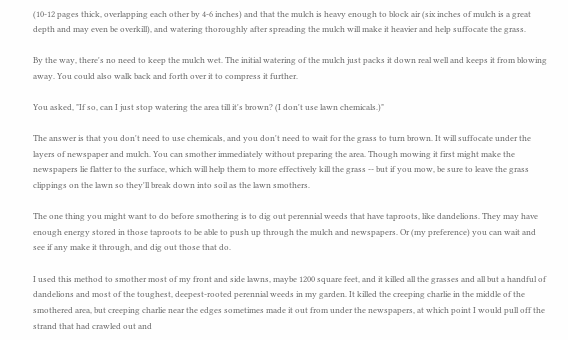(10-12 pages thick, overlapping each other by 4-6 inches) and that the mulch is heavy enough to block air (six inches of mulch is a great depth and may even be overkill), and watering thoroughly after spreading the mulch will make it heavier and help suffocate the grass.

By the way, there's no need to keep the mulch wet. The initial watering of the mulch just packs it down real well and keeps it from blowing away. You could also walk back and forth over it to compress it further.

You asked, "If so, can I just stop watering the area till it's brown? (I don't use lawn chemicals.)"

The answer is that you don't need to use chemicals, and you don't need to wait for the grass to turn brown. It will suffocate under the layers of newspaper and mulch. You can smother immediately without preparing the area. Though mowing it first might make the newspapers lie flatter to the surface, which will help them to more effectively kill the grass -- but if you mow, be sure to leave the grass clippings on the lawn so they'll break down into soil as the lawn smothers.

The one thing you might want to do before smothering is to dig out perennial weeds that have taproots, like dandelions. They may have enough energy stored in those taproots to be able to push up through the mulch and newspapers. Or (my preference) you can wait and see if any make it through, and dig out those that do.

I used this method to smother most of my front and side lawns, maybe 1200 square feet, and it killed all the grasses and all but a handful of dandelions and most of the toughest, deepest-rooted perennial weeds in my garden. It killed the creeping charlie in the middle of the smothered area, but creeping charlie near the edges sometimes made it out from under the newspapers, at which point I would pull off the strand that had crawled out and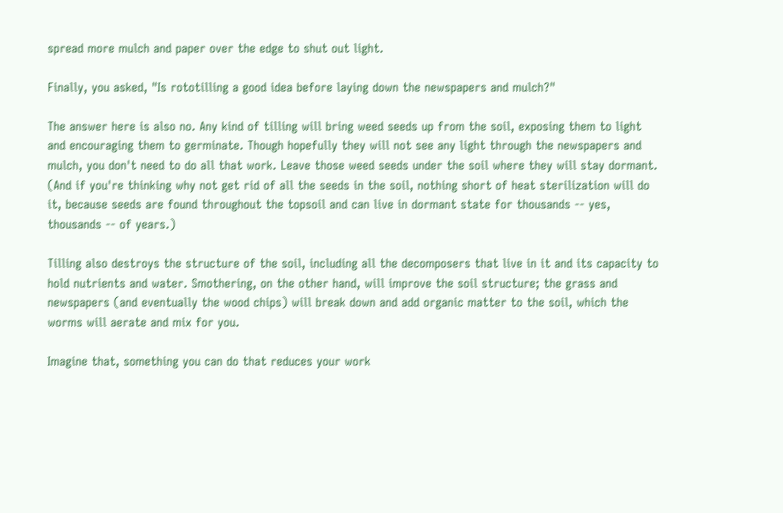spread more mulch and paper over the edge to shut out light.

Finally, you asked, "Is rototilling a good idea before laying down the newspapers and mulch?"

The answer here is also no. Any kind of tilling will bring weed seeds up from the soil, exposing them to light and encouraging them to germinate. Though hopefully they will not see any light through the newspapers and mulch, you don't need to do all that work. Leave those weed seeds under the soil where they will stay dormant. (And if you're thinking why not get rid of all the seeds in the soil, nothing short of heat sterilization will do it, because seeds are found throughout the topsoil and can live in dormant state for thousands -- yes, thousands -- of years.)

Tilling also destroys the structure of the soil, including all the decomposers that live in it and its capacity to hold nutrients and water. Smothering, on the other hand, will improve the soil structure; the grass and newspapers (and eventually the wood chips) will break down and add organic matter to the soil, which the worms will aerate and mix for you.

Imagine that, something you can do that reduces your work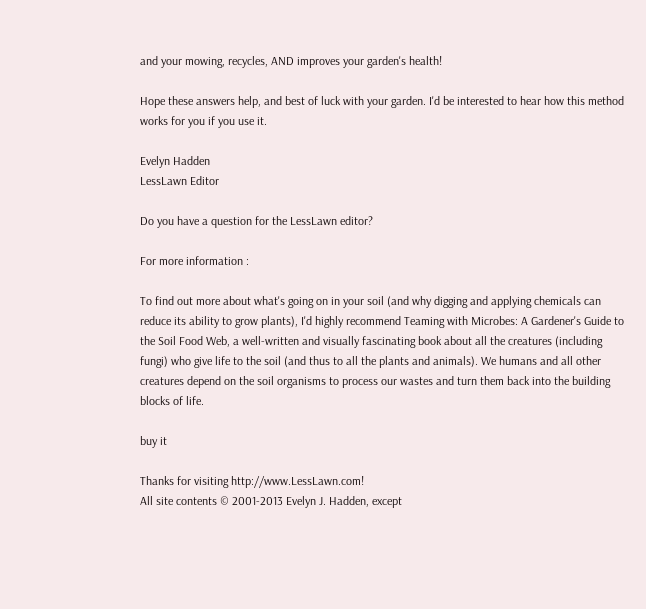and your mowing, recycles, AND improves your garden's health!

Hope these answers help, and best of luck with your garden. I'd be interested to hear how this method works for you if you use it.

Evelyn Hadden
LessLawn Editor

Do you have a question for the LessLawn editor?

For more information :

To find out more about what's going on in your soil (and why digging and applying chemicals can reduce its ability to grow plants), I'd highly recommend Teaming with Microbes: A Gardener's Guide to the Soil Food Web, a well-written and visually fascinating book about all the creatures (including fungi) who give life to the soil (and thus to all the plants and animals). We humans and all other creatures depend on the soil organisms to process our wastes and turn them back into the building blocks of life.

buy it

Thanks for visiting http://www.LessLawn.com!
All site contents © 2001-2013 Evelyn J. Hadden, except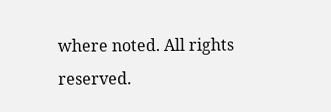where noted. All rights reserved.